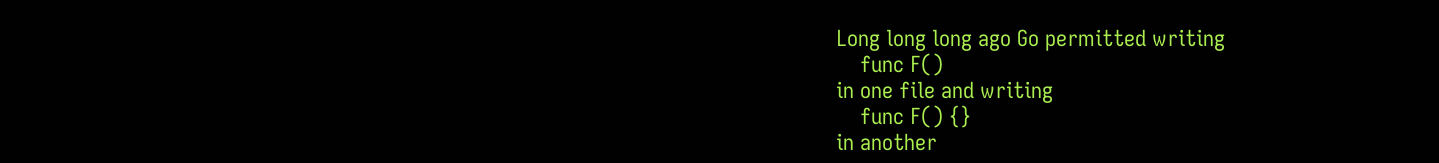Long long long ago Go permitted writing
    func F()
in one file and writing
    func F() {}
in another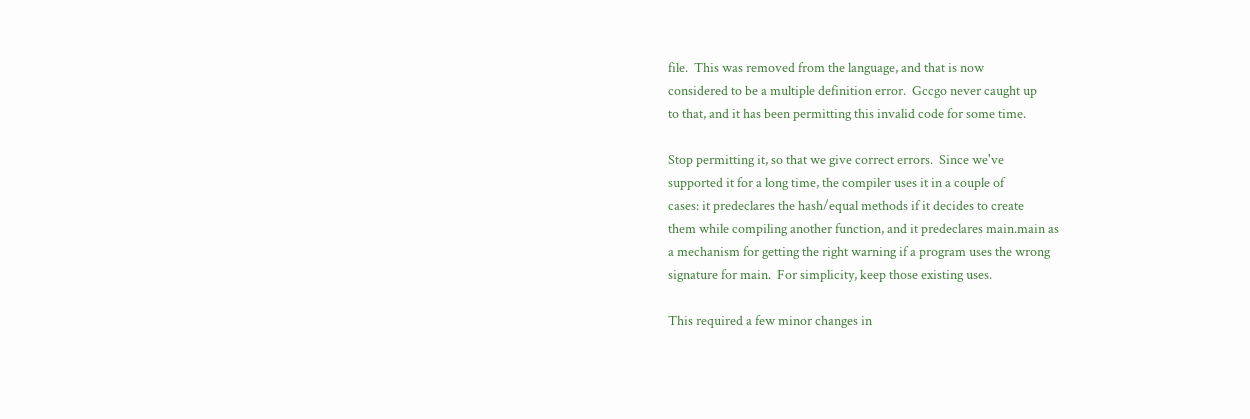file.  This was removed from the language, and that is now
considered to be a multiple definition error.  Gccgo never caught up
to that, and it has been permitting this invalid code for some time.

Stop permitting it, so that we give correct errors.  Since we've
supported it for a long time, the compiler uses it in a couple of
cases: it predeclares the hash/equal methods if it decides to create
them while compiling another function, and it predeclares main.main as
a mechanism for getting the right warning if a program uses the wrong
signature for main.  For simplicity, keep those existing uses.

This required a few minor changes in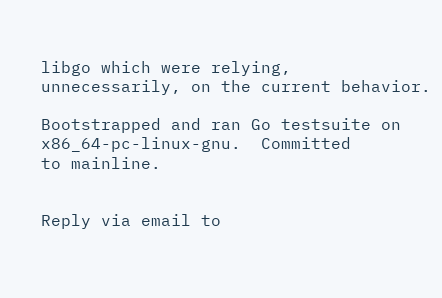libgo which were relying,
unnecessarily, on the current behavior.

Bootstrapped and ran Go testsuite on x86_64-pc-linux-gnu.  Committed
to mainline.


Reply via email to